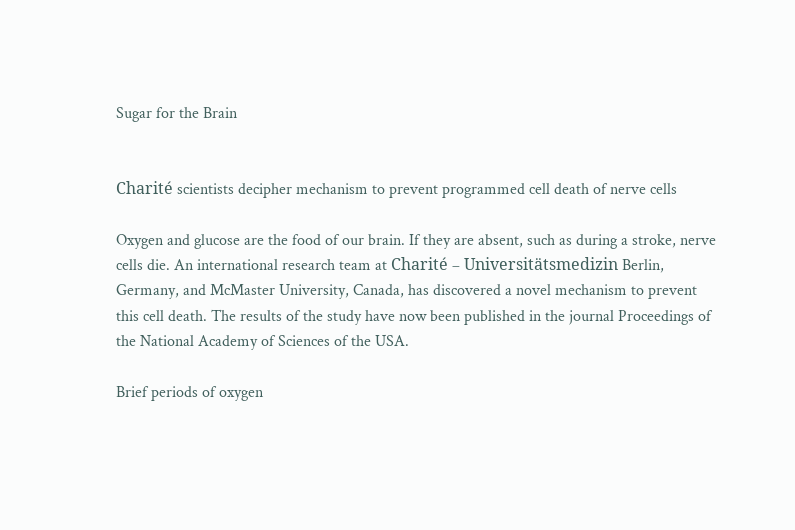Sugar for the Brain


Charité scientists decipher mechanism to prevent programmed cell death of nerve cells

Oxygen and glucose are the food of our brain. If they are absent, such as during a stroke, nerve cells die. An international research team at Charité – Universitätsmedizin Berlin, Germany, and McMaster University, Canada, has discovered a novel mechanism to prevent this cell death. The results of the study have now been published in the journal Proceedings of the National Academy of Sciences of the USA.

Brief periods of oxygen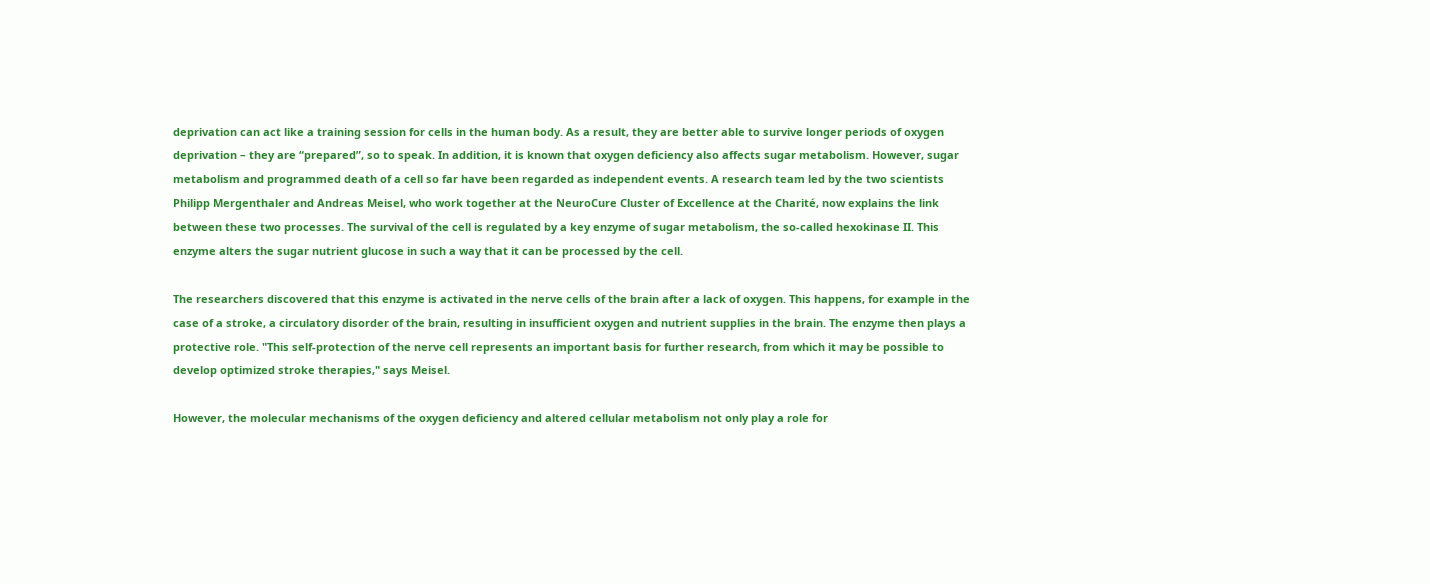deprivation can act like a training session for cells in the human body. As a result, they are better able to survive longer periods of oxygen deprivation – they are “prepared”, so to speak. In addition, it is known that oxygen deficiency also affects sugar metabolism. However, sugar metabolism and programmed death of a cell so far have been regarded as independent events. A research team led by the two scientists Philipp Mergenthaler and Andreas Meisel, who work together at the NeuroCure Cluster of Excellence at the Charité, now explains the link between these two processes. The survival of the cell is regulated by a key enzyme of sugar metabolism, the so-called hexokinase II. This enzyme alters the sugar nutrient glucose in such a way that it can be processed by the cell.

The researchers discovered that this enzyme is activated in the nerve cells of the brain after a lack of oxygen. This happens, for example in the case of a stroke, a circulatory disorder of the brain, resulting in insufficient oxygen and nutrient supplies in the brain. The enzyme then plays a protective role. "This self-protection of the nerve cell represents an important basis for further research, from which it may be possible to develop optimized stroke therapies," says Meisel.

However, the molecular mechanisms of the oxygen deficiency and altered cellular metabolism not only play a role for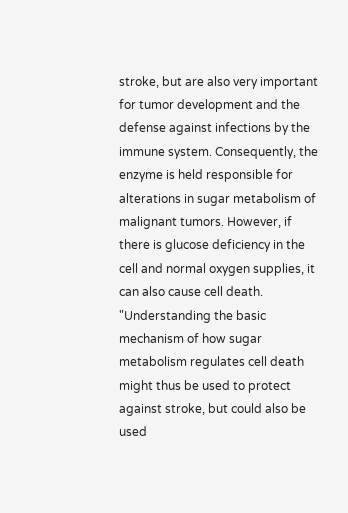stroke, but are also very important for tumor development and the defense against infections by the immune system. Consequently, the enzyme is held responsible for alterations in sugar metabolism of malignant tumors. However, if there is glucose deficiency in the cell and normal oxygen supplies, it can also cause cell death. "Understanding the basic mechanism of how sugar metabolism regulates cell death might thus be used to protect against stroke, but could also be used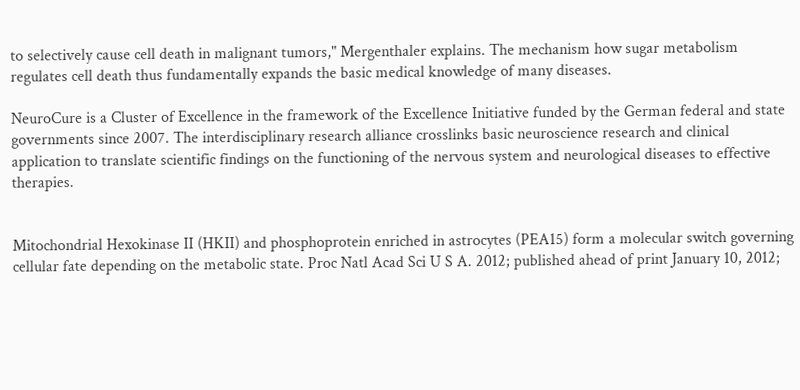to selectively cause cell death in malignant tumors," Mergenthaler explains. The mechanism how sugar metabolism regulates cell death thus fundamentally expands the basic medical knowledge of many diseases.

NeuroCure is a Cluster of Excellence in the framework of the Excellence Initiative funded by the German federal and state governments since 2007. The interdisciplinary research alliance crosslinks basic neuroscience research and clinical application to translate scientific findings on the functioning of the nervous system and neurological diseases to effective therapies.


Mitochondrial Hexokinase II (HKII) and phosphoprotein enriched in astrocytes (PEA15) form a molecular switch governing cellular fate depending on the metabolic state. Proc Natl Acad Sci U S A. 2012; published ahead of print January 10, 2012;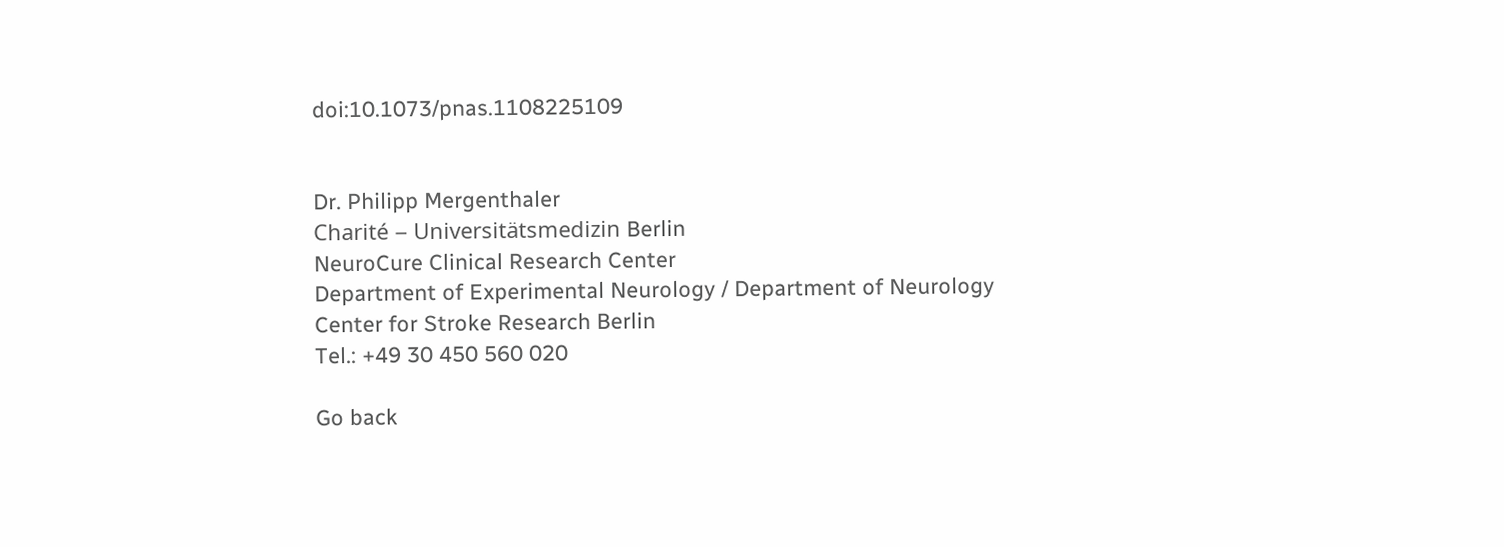doi:10.1073/pnas.1108225109


Dr. Philipp Mergenthaler
Charité – Universitätsmedizin Berlin
NeuroCure Clinical Research Center
Department of Experimental Neurology / Department of Neurology
Center for Stroke Research Berlin
Tel.: +49 30 450 560 020

Go back